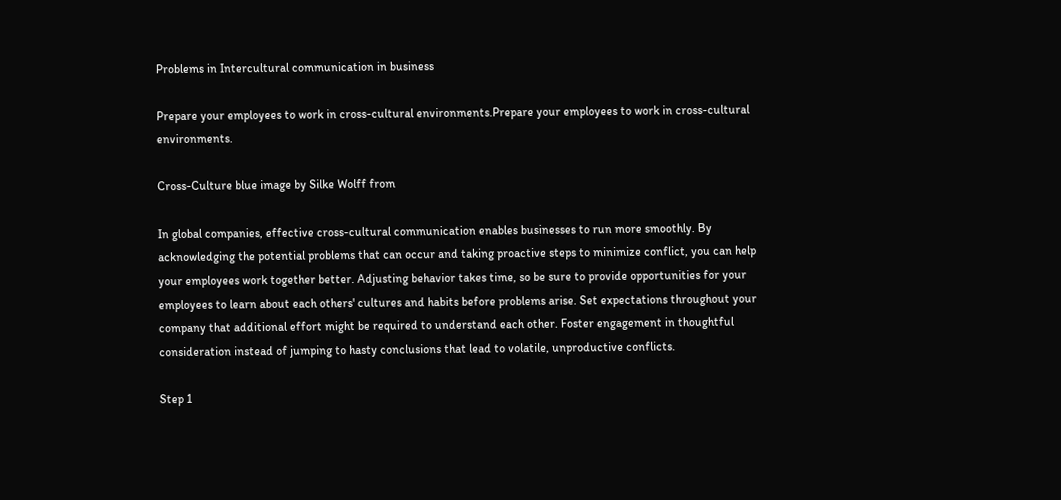Problems in Intercultural communication in business

Prepare your employees to work in cross-cultural environments.Prepare your employees to work in cross-cultural environments.

Cross-Culture blue image by Silke Wolff from

In global companies, effective cross-cultural communication enables businesses to run more smoothly. By acknowledging the potential problems that can occur and taking proactive steps to minimize conflict, you can help your employees work together better. Adjusting behavior takes time, so be sure to provide opportunities for your employees to learn about each others' cultures and habits before problems arise. Set expectations throughout your company that additional effort might be required to understand each other. Foster engagement in thoughtful consideration instead of jumping to hasty conclusions that lead to volatile, unproductive conflicts.

Step 1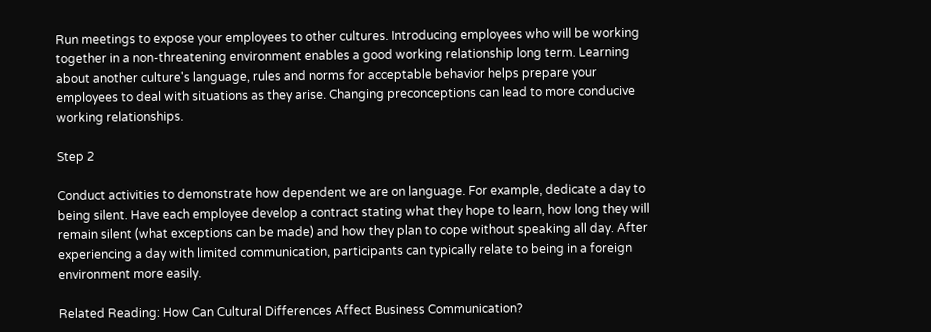Run meetings to expose your employees to other cultures. Introducing employees who will be working together in a non-threatening environment enables a good working relationship long term. Learning about another culture's language, rules and norms for acceptable behavior helps prepare your employees to deal with situations as they arise. Changing preconceptions can lead to more conducive working relationships.

Step 2

Conduct activities to demonstrate how dependent we are on language. For example, dedicate a day to being silent. Have each employee develop a contract stating what they hope to learn, how long they will remain silent (what exceptions can be made) and how they plan to cope without speaking all day. After experiencing a day with limited communication, participants can typically relate to being in a foreign environment more easily.

Related Reading: How Can Cultural Differences Affect Business Communication?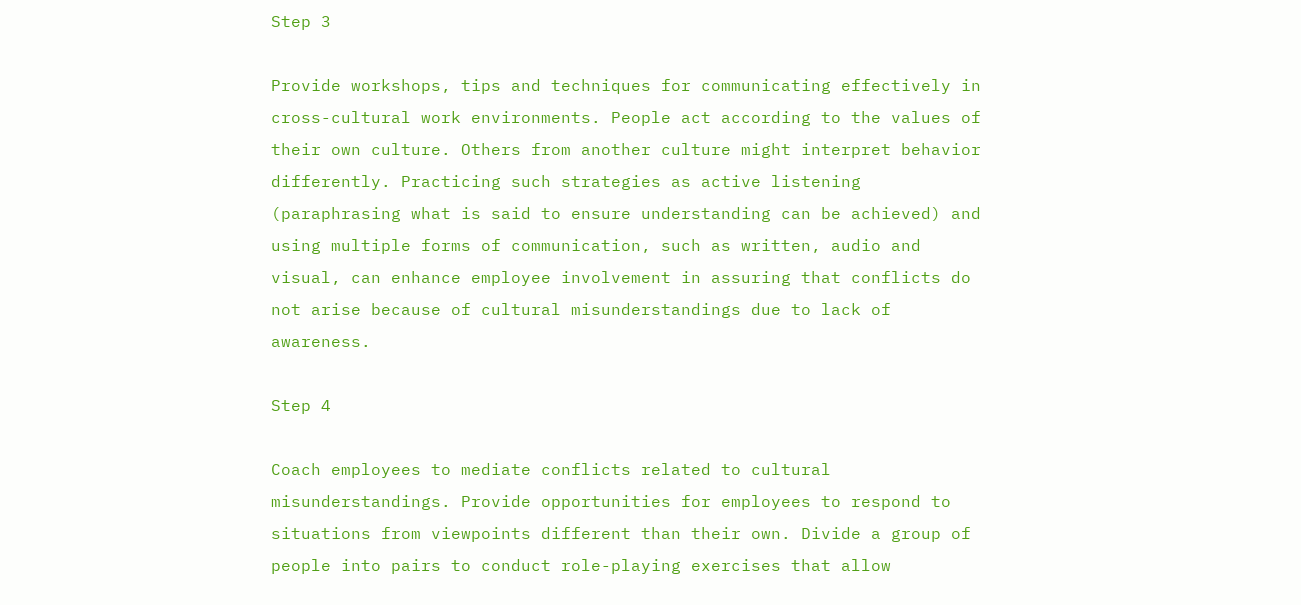Step 3

Provide workshops, tips and techniques for communicating effectively in cross-cultural work environments. People act according to the values of their own culture. Others from another culture might interpret behavior differently. Practicing such strategies as active listening (paraphrasing what is said to ensure understanding can be achieved) and using multiple forms of communication, such as written, audio and visual, can enhance employee involvement in assuring that conflicts do not arise because of cultural misunderstandings due to lack of awareness.

Step 4

Coach employees to mediate conflicts related to cultural misunderstandings. Provide opportunities for employees to respond to situations from viewpoints different than their own. Divide a group of people into pairs to conduct role-playing exercises that allow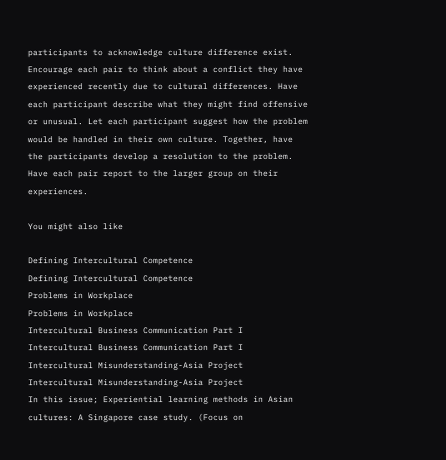participants to acknowledge culture difference exist. Encourage each pair to think about a conflict they have experienced recently due to cultural differences. Have each participant describe what they might find offensive or unusual. Let each participant suggest how the problem would be handled in their own culture. Together, have the participants develop a resolution to the problem. Have each pair report to the larger group on their experiences.

You might also like

Defining Intercultural Competence
Defining Intercultural Competence
Problems in Workplace
Problems in Workplace
Intercultural Business Communication Part I
Intercultural Business Communication Part I
Intercultural Misunderstanding-Asia Project
Intercultural Misunderstanding-Asia Project
In this issue; Experiential learning methods in Asian cultures: A Singapore case study. (Focus on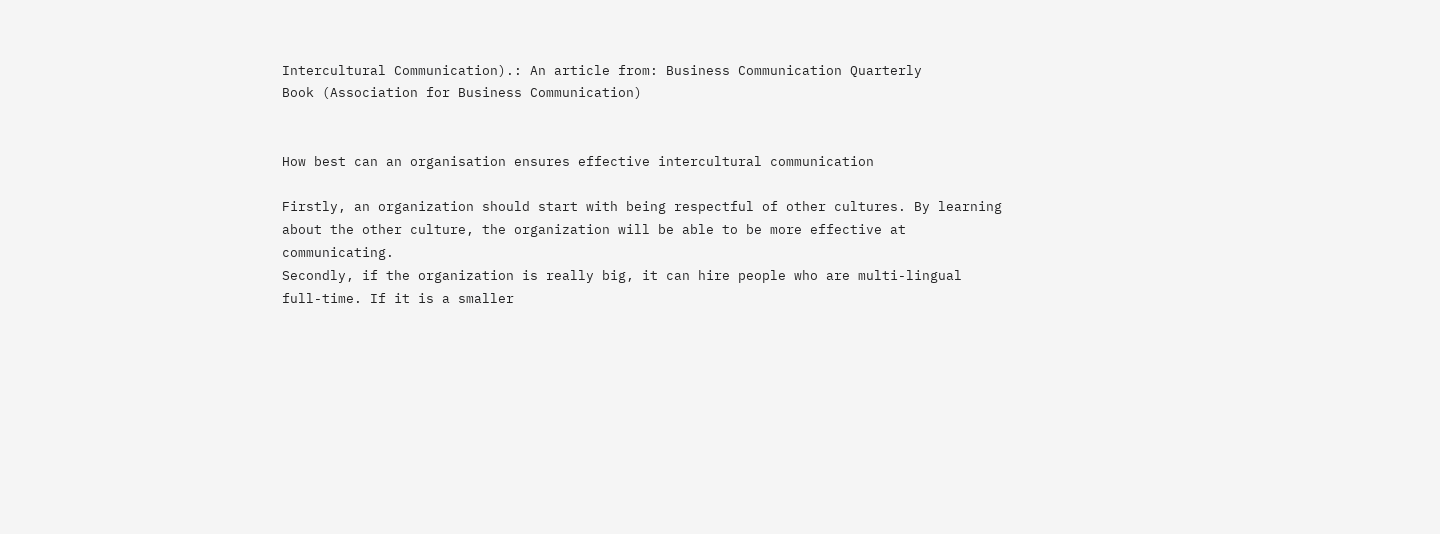Intercultural Communication).: An article from: Business Communication Quarterly
Book (Association for Business Communication)


How best can an organisation ensures effective intercultural communication

Firstly, an organization should start with being respectful of other cultures. By learning about the other culture, the organization will be able to be more effective at communicating.
Secondly, if the organization is really big, it can hire people who are multi-lingual full-time. If it is a smaller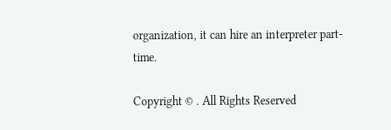organization, it can hire an interpreter part-time.

Copyright © . All Rights Reserved